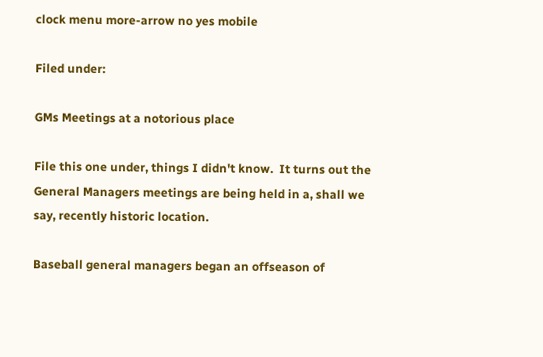clock menu more-arrow no yes mobile

Filed under:

GMs Meetings at a notorious place

File this one under, things I didn't know.  It turns out the General Managers meetings are being held in a, shall we say, recently historic location.

Baseball general managers began an offseason of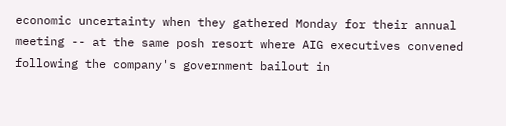economic uncertainty when they gathered Monday for their annual meeting -- at the same posh resort where AIG executives convened following the company's government bailout in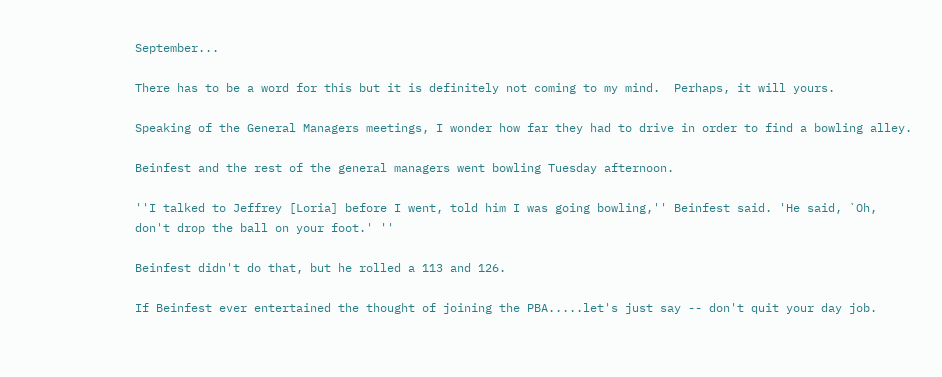September...

There has to be a word for this but it is definitely not coming to my mind.  Perhaps, it will yours.

Speaking of the General Managers meetings, I wonder how far they had to drive in order to find a bowling alley.

Beinfest and the rest of the general managers went bowling Tuesday afternoon.

''I talked to Jeffrey [Loria] before I went, told him I was going bowling,'' Beinfest said. 'He said, `Oh, don't drop the ball on your foot.' ''

Beinfest didn't do that, but he rolled a 113 and 126.

If Beinfest ever entertained the thought of joining the PBA.....let's just say -- don't quit your day job.